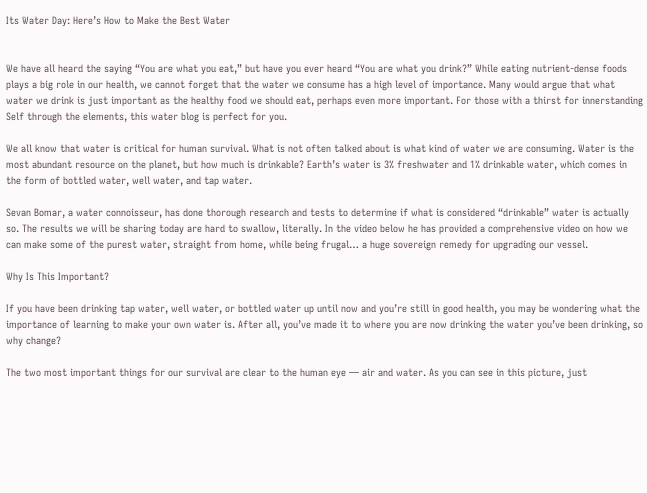Its Water Day: Here’s How to Make the Best Water


We have all heard the saying “You are what you eat,” but have you ever heard “You are what you drink?” While eating nutrient-dense foods plays a big role in our health, we cannot forget that the water we consume has a high level of importance. Many would argue that what water we drink is just important as the healthy food we should eat, perhaps even more important. For those with a thirst for innerstanding Self through the elements, this water blog is perfect for you.

We all know that water is critical for human survival. What is not often talked about is what kind of water we are consuming. Water is the most abundant resource on the planet, but how much is drinkable? Earth’s water is 3% freshwater and 1% drinkable water, which comes in the form of bottled water, well water, and tap water.

Sevan Bomar, a water connoisseur, has done thorough research and tests to determine if what is considered “drinkable” water is actually so. The results we will be sharing today are hard to swallow, literally. In the video below he has provided a comprehensive video on how we can make some of the purest water, straight from home, while being frugal… a huge sovereign remedy for upgrading our vessel.

Why Is This Important?

If you have been drinking tap water, well water, or bottled water up until now and you’re still in good health, you may be wondering what the importance of learning to make your own water is. After all, you’ve made it to where you are now drinking the water you’ve been drinking, so why change?

The two most important things for our survival are clear to the human eye — air and water. As you can see in this picture, just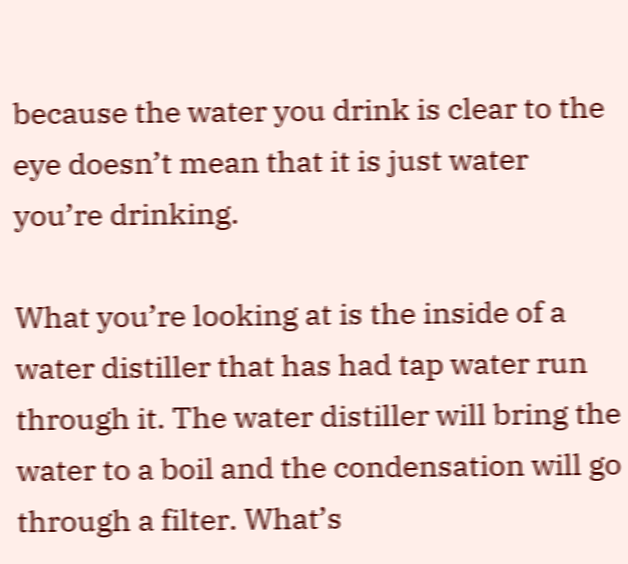because the water you drink is clear to the eye doesn’t mean that it is just water you’re drinking.

What you’re looking at is the inside of a water distiller that has had tap water run through it. The water distiller will bring the water to a boil and the condensation will go through a filter. What’s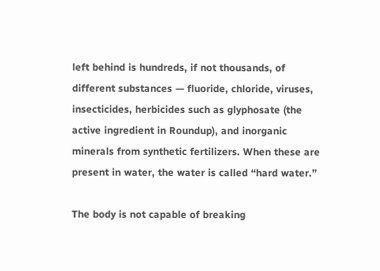left behind is hundreds, if not thousands, of different substances — fluoride, chloride, viruses, insecticides, herbicides such as glyphosate (the active ingredient in Roundup), and inorganic minerals from synthetic fertilizers. When these are present in water, the water is called “hard water.”

The body is not capable of breaking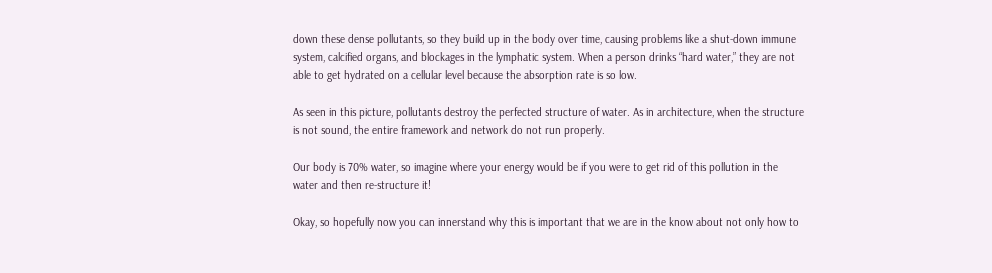down these dense pollutants, so they build up in the body over time, causing problems like a shut-down immune system, calcified organs, and blockages in the lymphatic system. When a person drinks “hard water,” they are not able to get hydrated on a cellular level because the absorption rate is so low.

As seen in this picture, pollutants destroy the perfected structure of water. As in architecture, when the structure is not sound, the entire framework and network do not run properly.

Our body is 70% water, so imagine where your energy would be if you were to get rid of this pollution in the water and then re-structure it!

Okay, so hopefully now you can innerstand why this is important that we are in the know about not only how to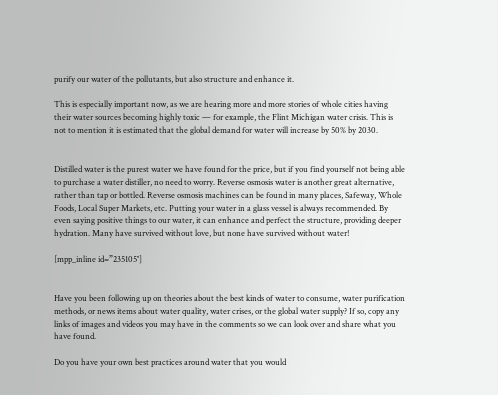purify our water of the pollutants, but also structure and enhance it.

This is especially important now, as we are hearing more and more stories of whole cities having their water sources becoming highly toxic — for example, the Flint Michigan water crisis. This is not to mention it is estimated that the global demand for water will increase by 50% by 2030.


Distilled water is the purest water we have found for the price, but if you find yourself not being able to purchase a water distiller, no need to worry. Reverse osmosis water is another great alternative, rather than tap or bottled. Reverse osmosis machines can be found in many places, Safeway, Whole Foods, Local Super Markets, etc. Putting your water in a glass vessel is always recommended. By even saying positive things to our water, it can enhance and perfect the structure, providing deeper hydration. Many have survived without love, but none have survived without water!

[mpp_inline id=”235105″]


Have you been following up on theories about the best kinds of water to consume, water purification methods, or news items about water quality, water crises, or the global water supply? If so, copy any links of images and videos you may have in the comments so we can look over and share what you have found.

Do you have your own best practices around water that you would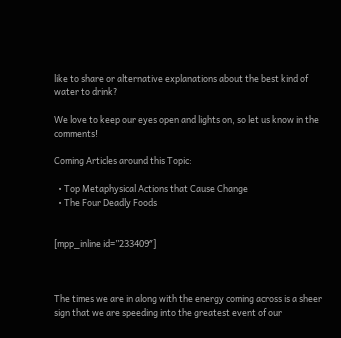like to share or alternative explanations about the best kind of water to drink?

We love to keep our eyes open and lights on, so let us know in the comments!

Coming Articles around this Topic:

  • Top Metaphysical Actions that Cause Change
  • The Four Deadly Foods


[mpp_inline id=”233409″]



The times we are in along with the energy coming across is a sheer sign that we are speeding into the greatest event of our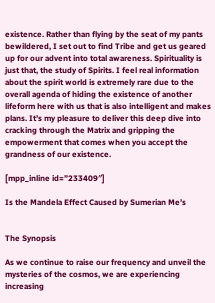existence. Rather than flying by the seat of my pants bewildered, I set out to find Tribe and get us geared up for our advent into total awareness. Spirituality is just that, the study of Spirits. I feel real information about the spirit world is extremely rare due to the overall agenda of hiding the existence of another lifeform here with us that is also intelligent and makes plans. It’s my pleasure to deliver this deep dive into cracking through the Matrix and gripping the empowerment that comes when you accept the grandness of our existence.

[mpp_inline id=”233409″]

Is the Mandela Effect Caused by Sumerian Me’s


The Synopsis

As we continue to raise our frequency and unveil the mysteries of the cosmos, we are experiencing increasing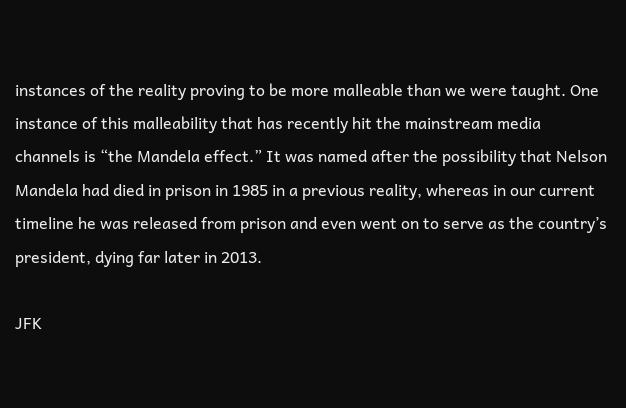instances of the reality proving to be more malleable than we were taught. One instance of this malleability that has recently hit the mainstream media channels is “the Mandela effect.” It was named after the possibility that Nelson Mandela had died in prison in 1985 in a previous reality, whereas in our current timeline he was released from prison and even went on to serve as the country’s president, dying far later in 2013.

JFK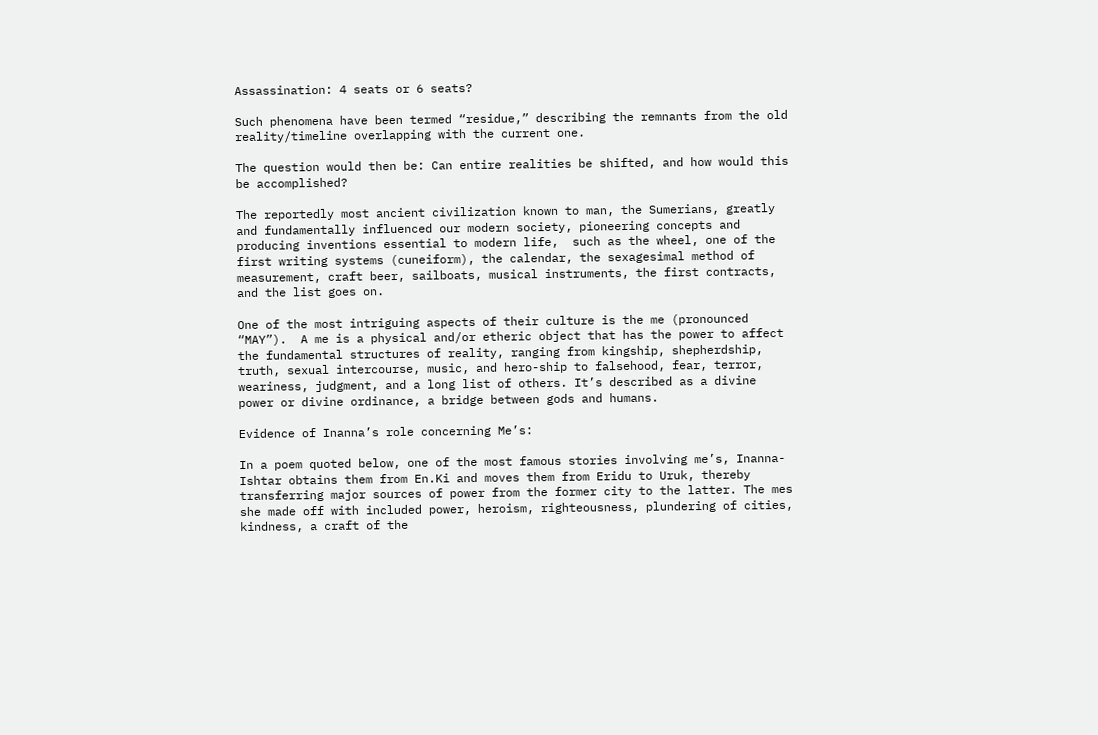Assassination: 4 seats or 6 seats?

Such phenomena have been termed “residue,” describing the remnants from the old reality/timeline overlapping with the current one.

The question would then be: Can entire realities be shifted, and how would this be accomplished?

The reportedly most ancient civilization known to man, the Sumerians, greatly and fundamentally influenced our modern society, pioneering concepts and producing inventions essential to modern life,  such as the wheel, one of the first writing systems (cuneiform), the calendar, the sexagesimal method of measurement, craft beer, sailboats, musical instruments, the first contracts, and the list goes on.

One of the most intriguing aspects of their culture is the me (pronounced “MAY”).  A me is a physical and/or etheric object that has the power to affect the fundamental structures of reality, ranging from kingship, shepherdship, truth, sexual intercourse, music, and hero-ship to falsehood, fear, terror, weariness, judgment, and a long list of others. It’s described as a divine power or divine ordinance, a bridge between gods and humans.

Evidence of Inanna’s role concerning Me’s:

In a poem quoted below, one of the most famous stories involving me’s, Inanna-Ishtar obtains them from En.Ki and moves them from Eridu to Uruk, thereby transferring major sources of power from the former city to the latter. The mes she made off with included power, heroism, righteousness, plundering of cities, kindness, a craft of the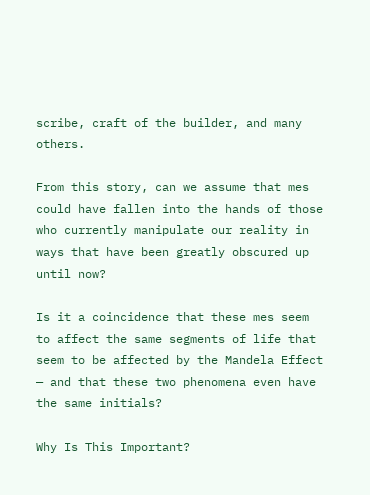scribe, craft of the builder, and many others.

From this story, can we assume that mes could have fallen into the hands of those who currently manipulate our reality in ways that have been greatly obscured up until now?

Is it a coincidence that these mes seem to affect the same segments of life that seem to be affected by the Mandela Effect — and that these two phenomena even have the same initials?

Why Is This Important?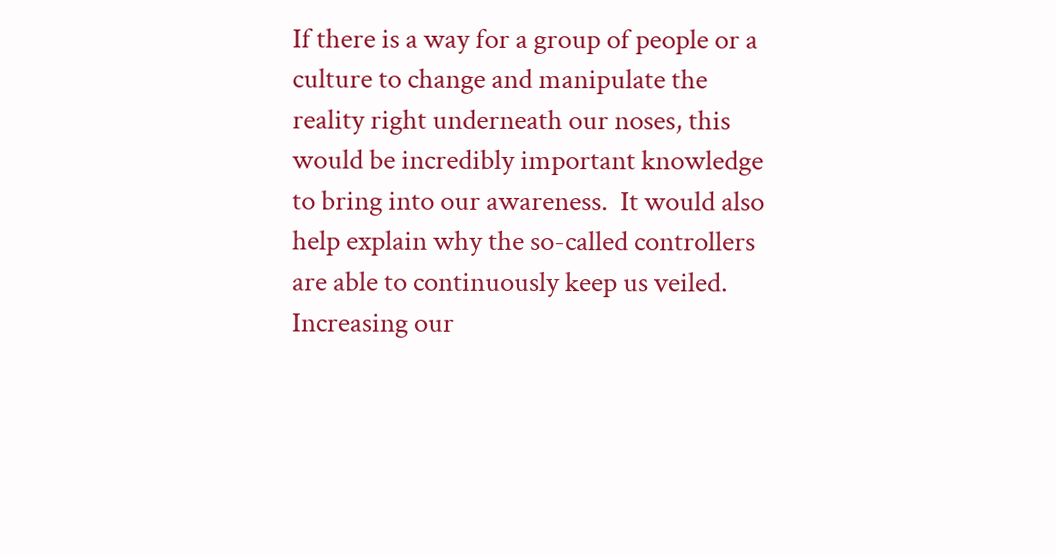If there is a way for a group of people or a culture to change and manipulate the reality right underneath our noses, this would be incredibly important knowledge to bring into our awareness.  It would also help explain why the so-called controllers are able to continuously keep us veiled. Increasing our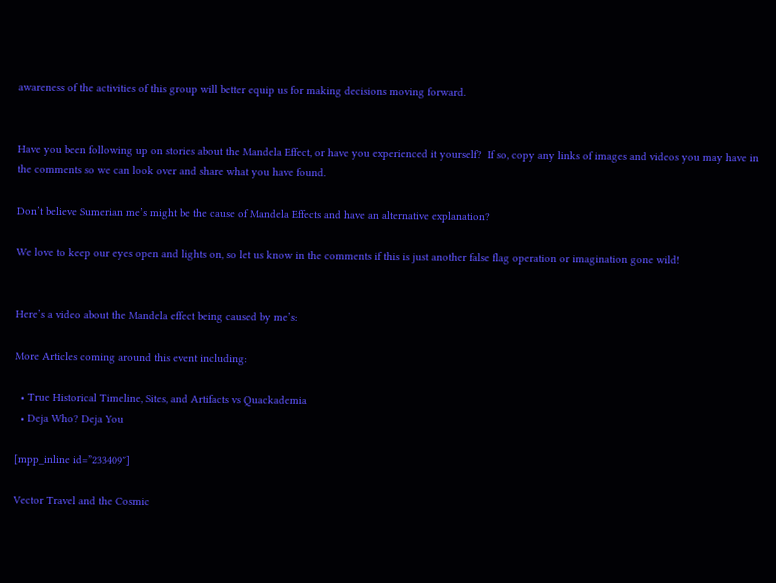awareness of the activities of this group will better equip us for making decisions moving forward.


Have you been following up on stories about the Mandela Effect, or have you experienced it yourself?  If so, copy any links of images and videos you may have in the comments so we can look over and share what you have found.

Don’t believe Sumerian me’s might be the cause of Mandela Effects and have an alternative explanation?

We love to keep our eyes open and lights on, so let us know in the comments if this is just another false flag operation or imagination gone wild!


Here’s a video about the Mandela effect being caused by me’s:

More Articles coming around this event including:

  • True Historical Timeline, Sites, and Artifacts vs Quackademia
  • Deja Who? Deja You

[mpp_inline id=”233409″]

Vector Travel and the Cosmic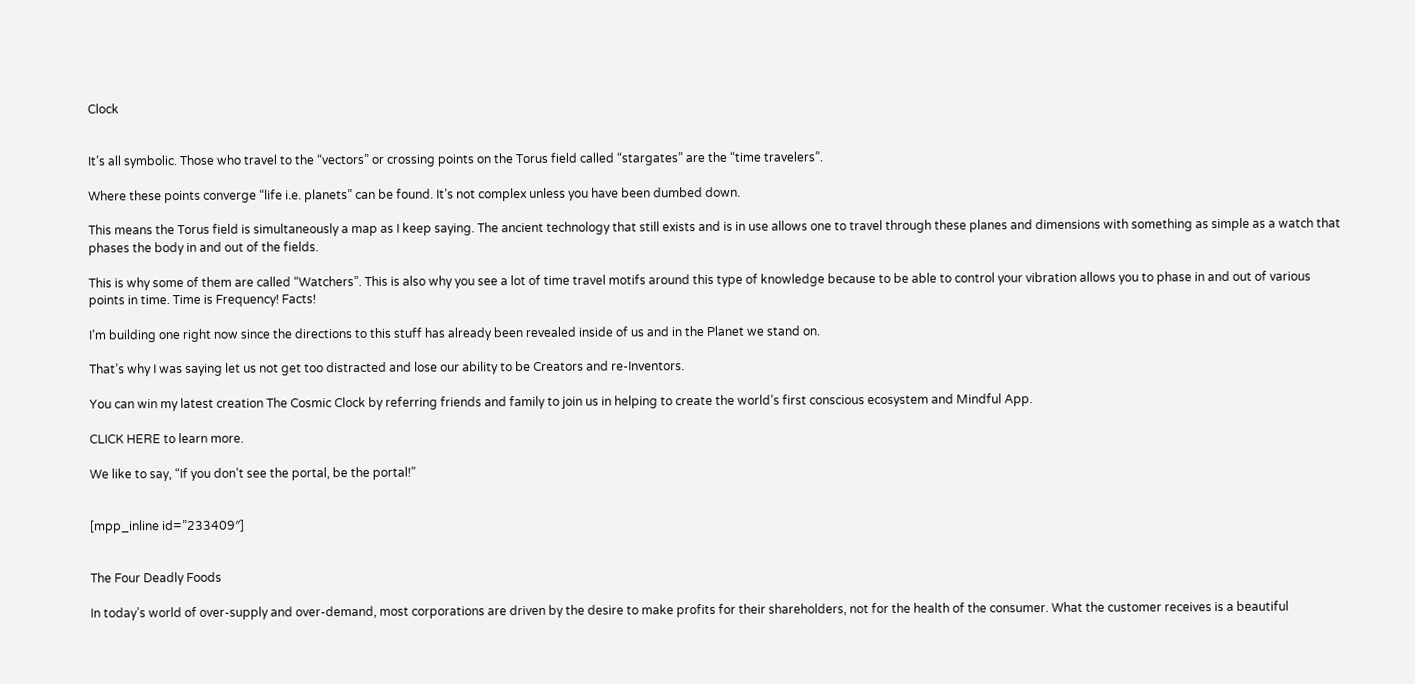Clock


It’s all symbolic. Those who travel to the “vectors” or crossing points on the Torus field called “stargates” are the “time travelers”.

Where these points converge “life i.e. planets” can be found. It’s not complex unless you have been dumbed down.

This means the Torus field is simultaneously a map as I keep saying. The ancient technology that still exists and is in use allows one to travel through these planes and dimensions with something as simple as a watch that phases the body in and out of the fields.

This is why some of them are called “Watchers”. This is also why you see a lot of time travel motifs around this type of knowledge because to be able to control your vibration allows you to phase in and out of various points in time. Time is Frequency! Facts!

I’m building one right now since the directions to this stuff has already been revealed inside of us and in the Planet we stand on.

That’s why I was saying let us not get too distracted and lose our ability to be Creators and re-Inventors.

You can win my latest creation The Cosmic Clock by referring friends and family to join us in helping to create the world’s first conscious ecosystem and Mindful App.

CLICK HERE to learn more.

We like to say, “If you don’t see the portal, be the portal!”


[mpp_inline id=”233409″]


The Four Deadly Foods

In today’s world of over-supply and over-demand, most corporations are driven by the desire to make profits for their shareholders, not for the health of the consumer. What the customer receives is a beautiful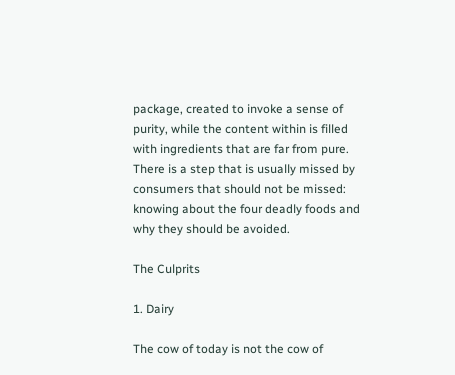package, created to invoke a sense of purity, while the content within is filled with ingredients that are far from pure. There is a step that is usually missed by consumers that should not be missed: knowing about the four deadly foods and why they should be avoided.

The Culprits

1. Dairy

The cow of today is not the cow of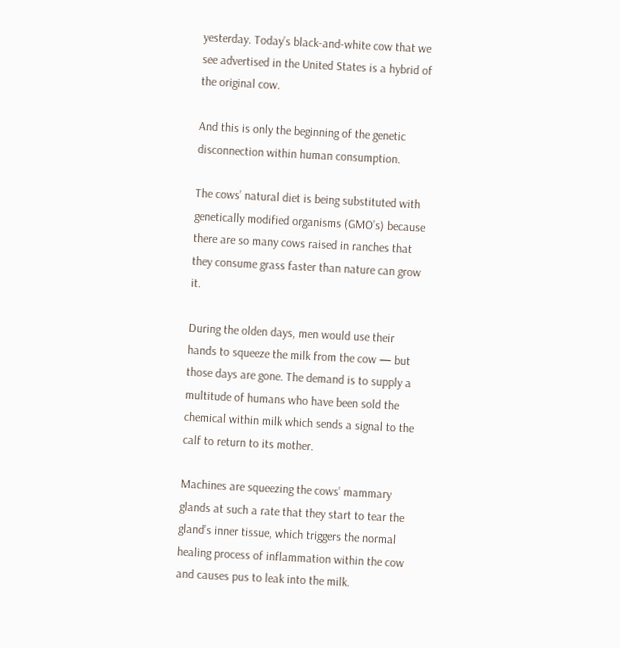yesterday. Today’s black-and-white cow that we see advertised in the United States is a hybrid of the original cow.

And this is only the beginning of the genetic disconnection within human consumption.

The cows’ natural diet is being substituted with genetically modified organisms (GMO’s) because there are so many cows raised in ranches that they consume grass faster than nature can grow it.

During the olden days, men would use their hands to squeeze the milk from the cow — but those days are gone. The demand is to supply a multitude of humans who have been sold the chemical within milk which sends a signal to the calf to return to its mother.

Machines are squeezing the cows’ mammary glands at such a rate that they start to tear the gland’s inner tissue, which triggers the normal healing process of inflammation within the cow and causes pus to leak into the milk.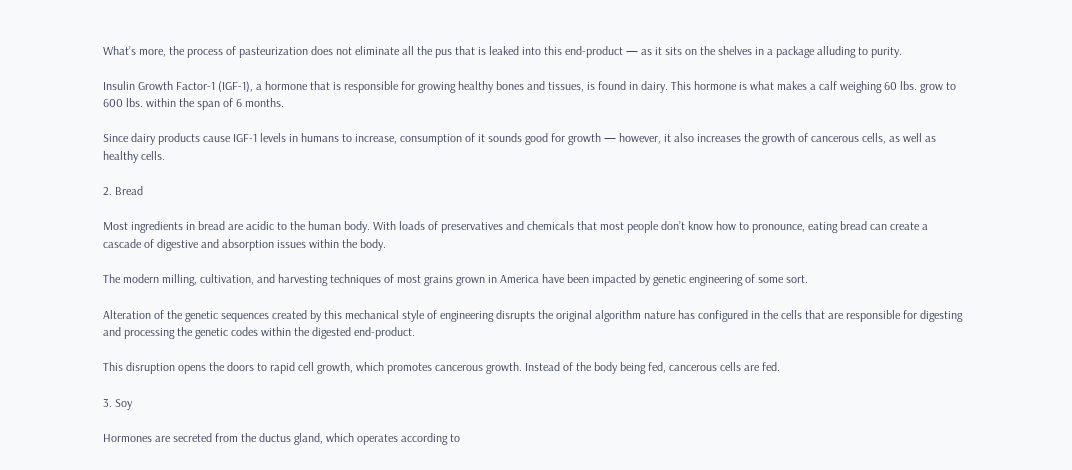What’s more, the process of pasteurization does not eliminate all the pus that is leaked into this end-product — as it sits on the shelves in a package alluding to purity.

Insulin Growth Factor-1 (IGF-1), a hormone that is responsible for growing healthy bones and tissues, is found in dairy. This hormone is what makes a calf weighing 60 lbs. grow to 600 lbs. within the span of 6 months.

Since dairy products cause IGF-1 levels in humans to increase, consumption of it sounds good for growth — however, it also increases the growth of cancerous cells, as well as healthy cells.

2. Bread

Most ingredients in bread are acidic to the human body. With loads of preservatives and chemicals that most people don’t know how to pronounce, eating bread can create a cascade of digestive and absorption issues within the body.

The modern milling, cultivation, and harvesting techniques of most grains grown in America have been impacted by genetic engineering of some sort.

Alteration of the genetic sequences created by this mechanical style of engineering disrupts the original algorithm nature has configured in the cells that are responsible for digesting and processing the genetic codes within the digested end-product.

This disruption opens the doors to rapid cell growth, which promotes cancerous growth. Instead of the body being fed, cancerous cells are fed.

3. Soy

Hormones are secreted from the ductus gland, which operates according to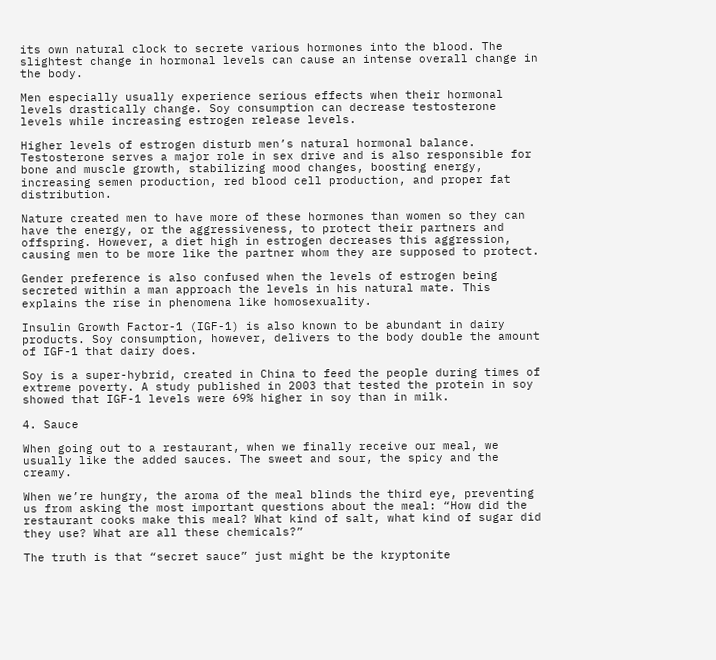its own natural clock to secrete various hormones into the blood. The slightest change in hormonal levels can cause an intense overall change in the body.

Men especially usually experience serious effects when their hormonal levels drastically change. Soy consumption can decrease testosterone levels while increasing estrogen release levels.

Higher levels of estrogen disturb men’s natural hormonal balance. Testosterone serves a major role in sex drive and is also responsible for bone and muscle growth, stabilizing mood changes, boosting energy, increasing semen production, red blood cell production, and proper fat distribution.

Nature created men to have more of these hormones than women so they can have the energy, or the aggressiveness, to protect their partners and offspring. However, a diet high in estrogen decreases this aggression, causing men to be more like the partner whom they are supposed to protect.

Gender preference is also confused when the levels of estrogen being secreted within a man approach the levels in his natural mate. This explains the rise in phenomena like homosexuality.

Insulin Growth Factor-1 (IGF-1) is also known to be abundant in dairy products. Soy consumption, however, delivers to the body double the amount of IGF-1 that dairy does.

Soy is a super-hybrid, created in China to feed the people during times of extreme poverty. A study published in 2003 that tested the protein in soy showed that IGF-1 levels were 69% higher in soy than in milk.

4. Sauce

When going out to a restaurant, when we finally receive our meal, we usually like the added sauces. The sweet and sour, the spicy and the creamy.

When we’re hungry, the aroma of the meal blinds the third eye, preventing us from asking the most important questions about the meal: “How did the restaurant cooks make this meal? What kind of salt, what kind of sugar did they use? What are all these chemicals?”

The truth is that “secret sauce” just might be the kryptonite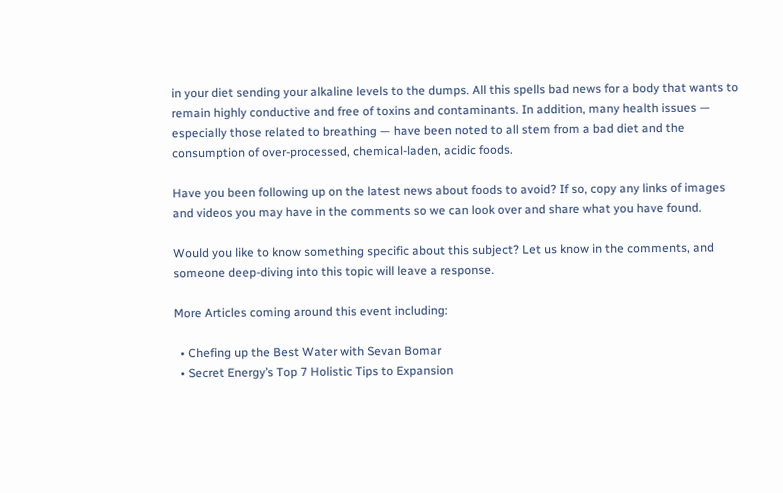in your diet sending your alkaline levels to the dumps. All this spells bad news for a body that wants to remain highly conductive and free of toxins and contaminants. In addition, many health issues — especially those related to breathing — have been noted to all stem from a bad diet and the consumption of over-processed, chemical-laden, acidic foods.

Have you been following up on the latest news about foods to avoid? If so, copy any links of images and videos you may have in the comments so we can look over and share what you have found.

Would you like to know something specific about this subject? Let us know in the comments, and someone deep-diving into this topic will leave a response.

More Articles coming around this event including:

  • Chefing up the Best Water with Sevan Bomar
  • Secret Energy’s Top 7 Holistic Tips to Expansion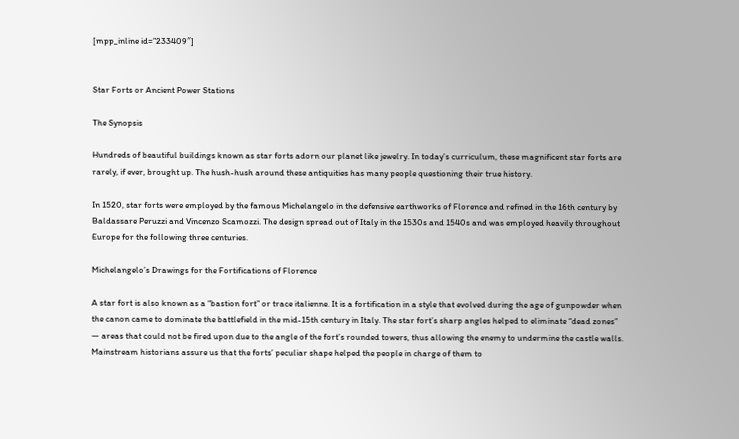[mpp_inline id=”233409″]


Star Forts or Ancient Power Stations

The Synopsis

Hundreds of beautiful buildings known as star forts adorn our planet like jewelry. In today’s curriculum, these magnificent star forts are rarely, if ever, brought up. The hush-hush around these antiquities has many people questioning their true history.

In 1520, star forts were employed by the famous Michelangelo in the defensive earthworks of Florence and refined in the 16th century by Baldassare Peruzzi and Vincenzo Scamozzi. The design spread out of Italy in the 1530s and 1540s and was employed heavily throughout Europe for the following three centuries.

Michelangelo’s Drawings for the Fortifications of Florence

A star fort is also known as a “bastion fort” or trace italienne. It is a fortification in a style that evolved during the age of gunpowder when the canon came to dominate the battlefield in the mid-15th century in Italy. The star fort’s sharp angles helped to eliminate “dead zones” — areas that could not be fired upon due to the angle of the fort’s rounded towers, thus allowing the enemy to undermine the castle walls. Mainstream historians assure us that the forts’ peculiar shape helped the people in charge of them to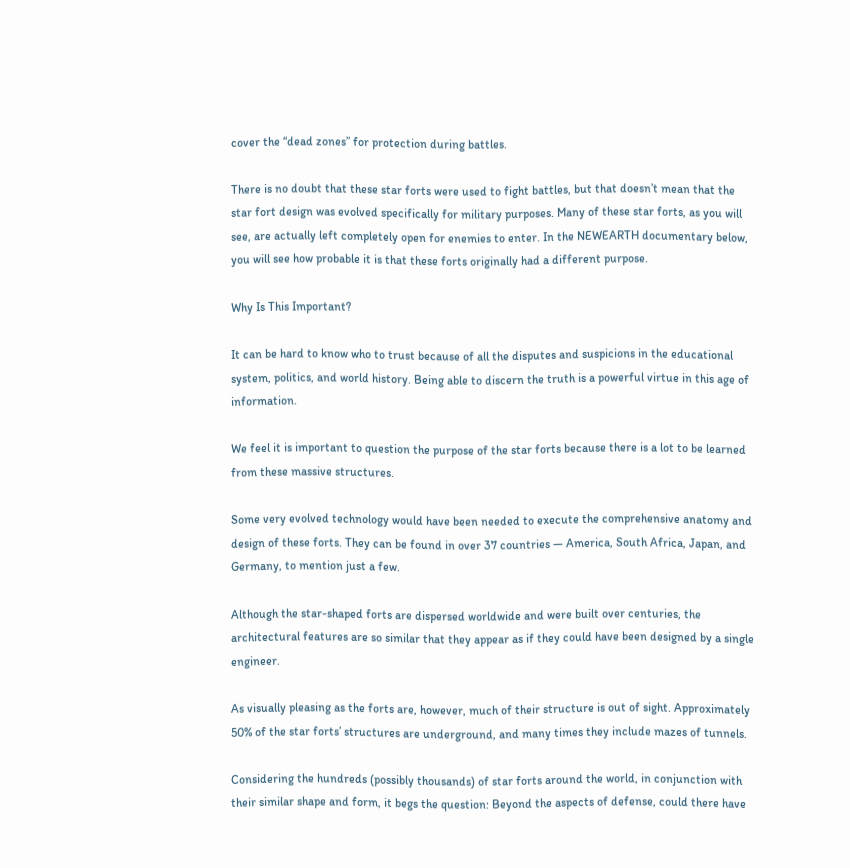cover the “dead zones” for protection during battles.

There is no doubt that these star forts were used to fight battles, but that doesn’t mean that the star fort design was evolved specifically for military purposes. Many of these star forts, as you will see, are actually left completely open for enemies to enter. In the NEWEARTH documentary below, you will see how probable it is that these forts originally had a different purpose.

Why Is This Important?

It can be hard to know who to trust because of all the disputes and suspicions in the educational system, politics, and world history. Being able to discern the truth is a powerful virtue in this age of information.

We feel it is important to question the purpose of the star forts because there is a lot to be learned from these massive structures.

Some very evolved technology would have been needed to execute the comprehensive anatomy and design of these forts. They can be found in over 37 countries — America, South Africa, Japan, and Germany, to mention just a few.

Although the star-shaped forts are dispersed worldwide and were built over centuries, the architectural features are so similar that they appear as if they could have been designed by a single engineer.

As visually pleasing as the forts are, however, much of their structure is out of sight. Approximately 50% of the star forts’ structures are underground, and many times they include mazes of tunnels.

Considering the hundreds (possibly thousands) of star forts around the world, in conjunction with their similar shape and form, it begs the question: Beyond the aspects of defense, could there have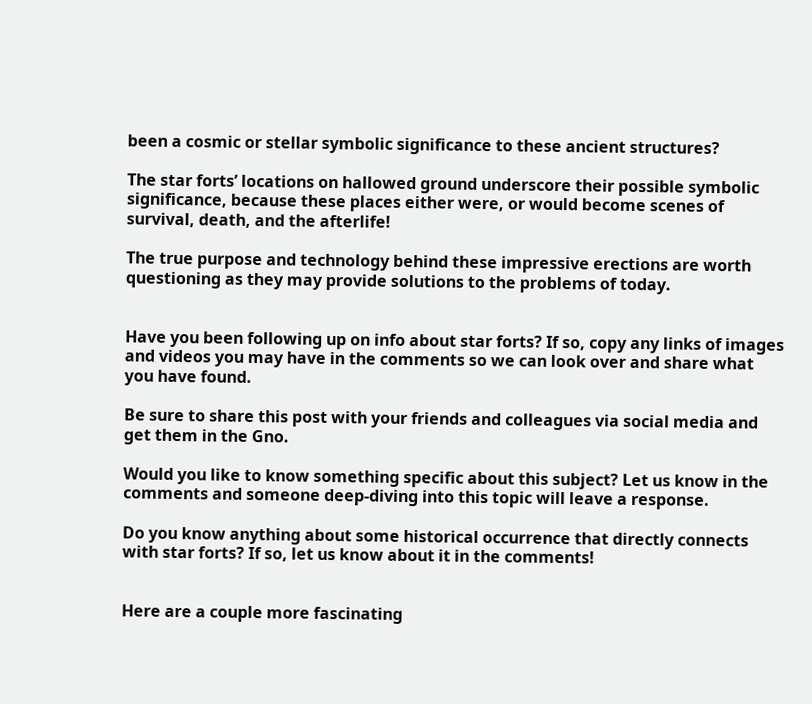been a cosmic or stellar symbolic significance to these ancient structures?

The star forts’ locations on hallowed ground underscore their possible symbolic significance, because these places either were, or would become scenes of survival, death, and the afterlife!

The true purpose and technology behind these impressive erections are worth questioning as they may provide solutions to the problems of today.


Have you been following up on info about star forts? If so, copy any links of images and videos you may have in the comments so we can look over and share what you have found.

Be sure to share this post with your friends and colleagues via social media and get them in the Gno.

Would you like to know something specific about this subject? Let us know in the comments and someone deep-diving into this topic will leave a response.

Do you know anything about some historical occurrence that directly connects with star forts? If so, let us know about it in the comments!


Here are a couple more fascinating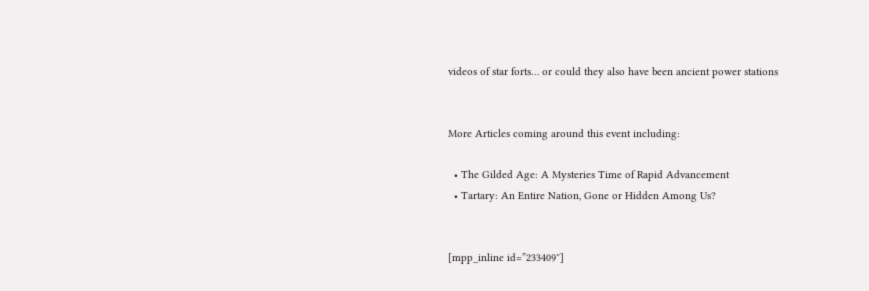videos of star forts… or could they also have been ancient power stations


More Articles coming around this event including:

  • The Gilded Age: A Mysteries Time of Rapid Advancement
  • Tartary: An Entire Nation, Gone or Hidden Among Us?


[mpp_inline id=”233409″]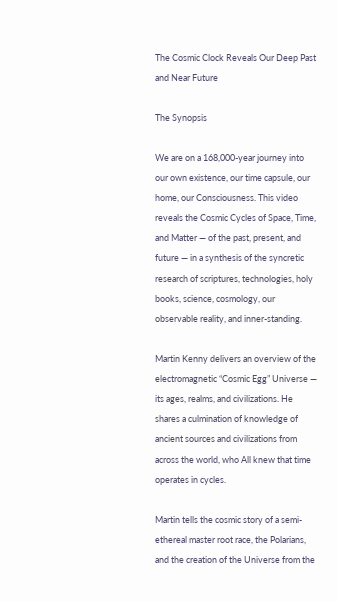The Cosmic Clock Reveals Our Deep Past and Near Future

The Synopsis

We are on a 168,000-year journey into our own existence, our time capsule, our home, our Consciousness. This video reveals the Cosmic Cycles of Space, Time, and Matter — of the past, present, and future — in a synthesis of the syncretic research of scriptures, technologies, holy books, science, cosmology, our observable reality, and inner-standing.

Martin Kenny delivers an overview of the electromagnetic “Cosmic Egg” Universe — its ages, realms, and civilizations. He shares a culmination of knowledge of ancient sources and civilizations from across the world, who All knew that time operates in cycles.

Martin tells the cosmic story of a semi-ethereal master root race, the Polarians, and the creation of the Universe from the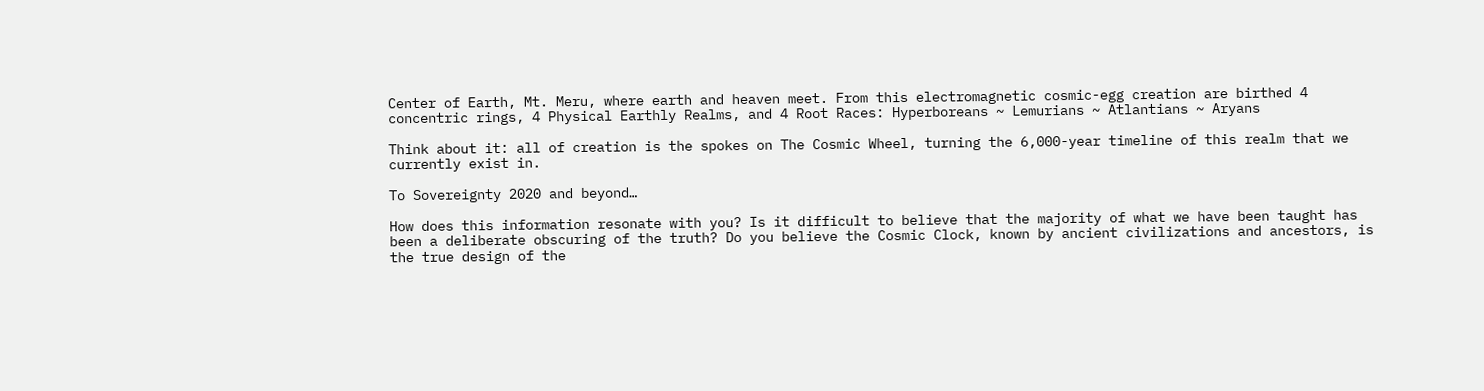Center of Earth, Mt. Meru, where earth and heaven meet. From this electromagnetic cosmic-egg creation are birthed 4 concentric rings, 4 Physical Earthly Realms, and 4 Root Races: Hyperboreans ~ Lemurians ~ Atlantians ~ Aryans

Think about it: all of creation is the spokes on The Cosmic Wheel, turning the 6,000-year timeline of this realm that we currently exist in.

To Sovereignty 2020 and beyond…

How does this information resonate with you? Is it difficult to believe that the majority of what we have been taught has been a deliberate obscuring of the truth? Do you believe the Cosmic Clock, known by ancient civilizations and ancestors, is the true design of the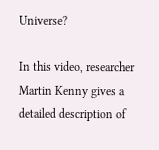Universe?

In this video, researcher Martin Kenny gives a detailed description of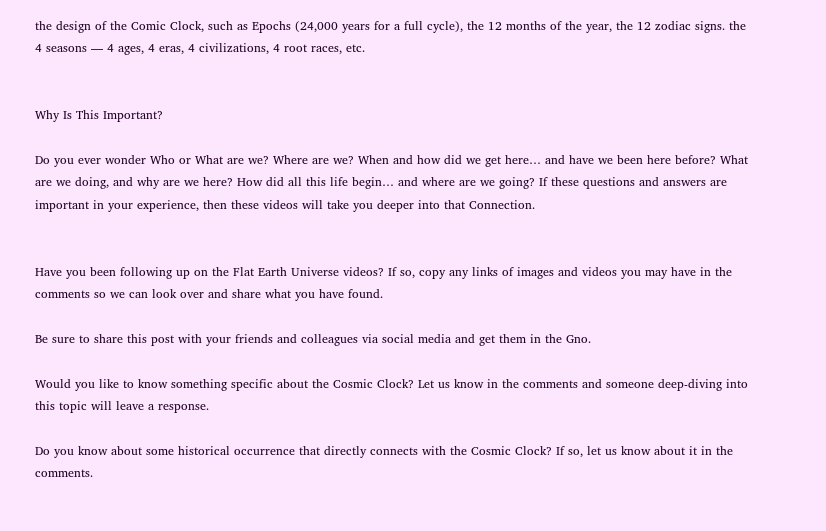the design of the Comic Clock, such as Epochs (24,000 years for a full cycle), the 12 months of the year, the 12 zodiac signs. the 4 seasons — 4 ages, 4 eras, 4 civilizations, 4 root races, etc.


Why Is This Important?

Do you ever wonder Who or What are we? Where are we? When and how did we get here… and have we been here before? What are we doing, and why are we here? How did all this life begin… and where are we going? If these questions and answers are important in your experience, then these videos will take you deeper into that Connection.


Have you been following up on the Flat Earth Universe videos? If so, copy any links of images and videos you may have in the comments so we can look over and share what you have found.

Be sure to share this post with your friends and colleagues via social media and get them in the Gno.

Would you like to know something specific about the Cosmic Clock? Let us know in the comments and someone deep-diving into this topic will leave a response.

Do you know about some historical occurrence that directly connects with the Cosmic Clock? If so, let us know about it in the comments.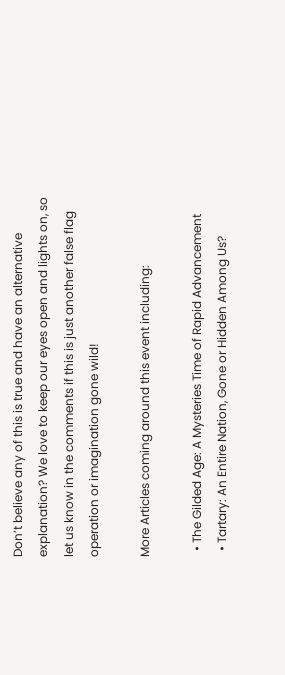Don’t believe any of this is true and have an alternative explanation? We love to keep our eyes open and lights on, so let us know in the comments if this is just another false flag operation or imagination gone wild!

More Articles coming around this event including:

  • The Gilded Age: A Mysteries Time of Rapid Advancement
  • Tartary: An Entire Nation, Gone or Hidden Among Us?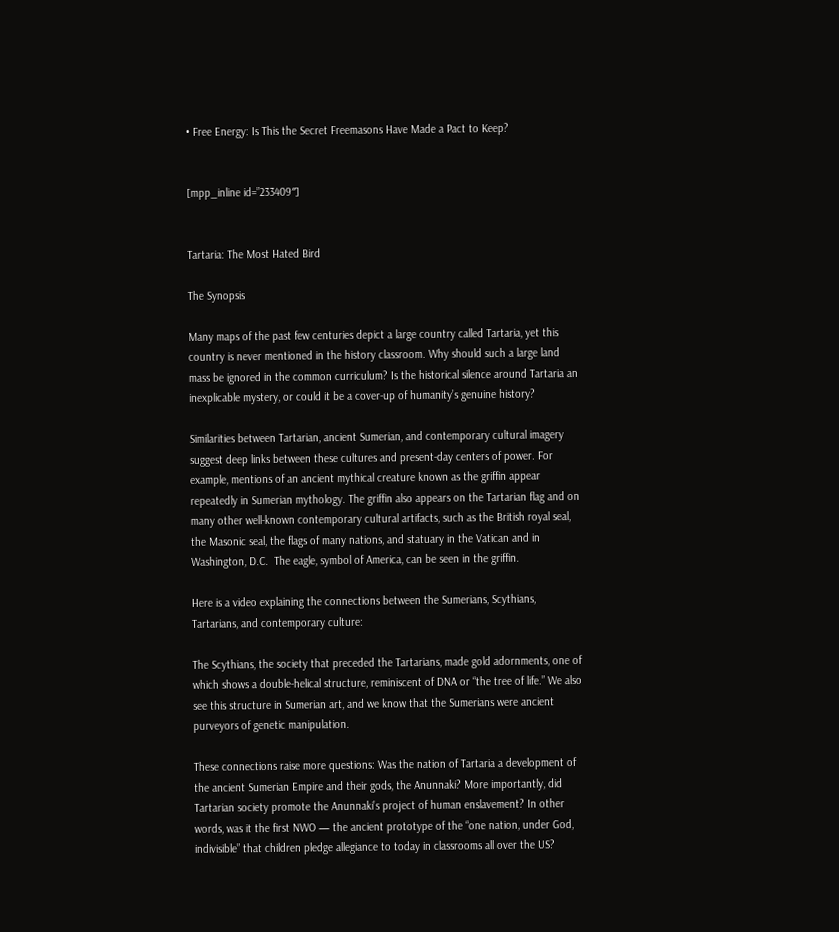• Free Energy: Is This the Secret Freemasons Have Made a Pact to Keep?


[mpp_inline id=”233409″]


Tartaria: The Most Hated Bird

The Synopsis

Many maps of the past few centuries depict a large country called Tartaria, yet this country is never mentioned in the history classroom. Why should such a large land mass be ignored in the common curriculum? Is the historical silence around Tartaria an inexplicable mystery, or could it be a cover-up of humanity’s genuine history?

Similarities between Tartarian, ancient Sumerian, and contemporary cultural imagery suggest deep links between these cultures and present-day centers of power. For example, mentions of an ancient mythical creature known as the griffin appear repeatedly in Sumerian mythology. The griffin also appears on the Tartarian flag and on many other well-known contemporary cultural artifacts, such as the British royal seal, the Masonic seal, the flags of many nations, and statuary in the Vatican and in Washington, D.C.  The eagle, symbol of America, can be seen in the griffin.

Here is a video explaining the connections between the Sumerians, Scythians, Tartarians, and contemporary culture:

The Scythians, the society that preceded the Tartarians, made gold adornments, one of which shows a double-helical structure, reminiscent of DNA or “the tree of life.” We also see this structure in Sumerian art, and we know that the Sumerians were ancient purveyors of genetic manipulation.

These connections raise more questions: Was the nation of Tartaria a development of the ancient Sumerian Empire and their gods, the Anunnaki? More importantly, did Tartarian society promote the Anunnaki’s project of human enslavement? In other words, was it the first NWO — the ancient prototype of the “one nation, under God, indivisible” that children pledge allegiance to today in classrooms all over the US?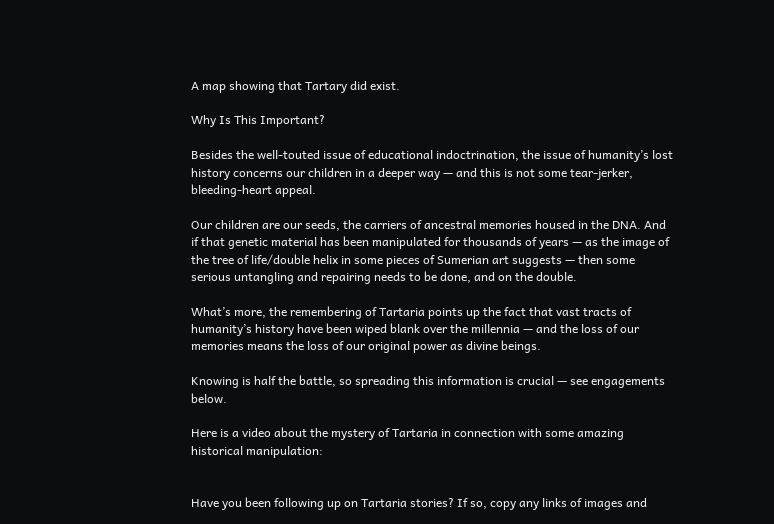A map showing that Tartary did exist.

Why Is This Important?

Besides the well-touted issue of educational indoctrination, the issue of humanity’s lost history concerns our children in a deeper way — and this is not some tear-jerker, bleeding-heart appeal.

Our children are our seeds, the carriers of ancestral memories housed in the DNA. And if that genetic material has been manipulated for thousands of years — as the image of the tree of life/double helix in some pieces of Sumerian art suggests — then some serious untangling and repairing needs to be done, and on the double.

What’s more, the remembering of Tartaria points up the fact that vast tracts of humanity’s history have been wiped blank over the millennia — and the loss of our memories means the loss of our original power as divine beings.

Knowing is half the battle, so spreading this information is crucial — see engagements below.

Here is a video about the mystery of Tartaria in connection with some amazing historical manipulation:


Have you been following up on Tartaria stories? If so, copy any links of images and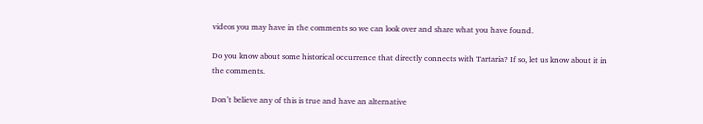videos you may have in the comments so we can look over and share what you have found.

Do you know about some historical occurrence that directly connects with Tartaria? If so, let us know about it in the comments.

Don’t believe any of this is true and have an alternative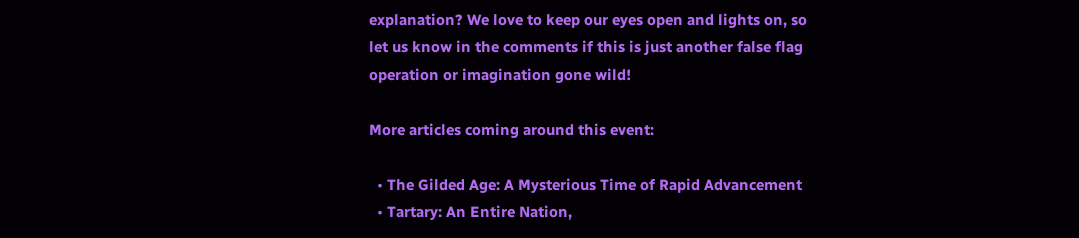explanation? We love to keep our eyes open and lights on, so let us know in the comments if this is just another false flag operation or imagination gone wild!

More articles coming around this event:

  • The Gilded Age: A Mysterious Time of Rapid Advancement
  • Tartary: An Entire Nation,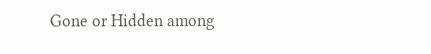Gone or Hidden among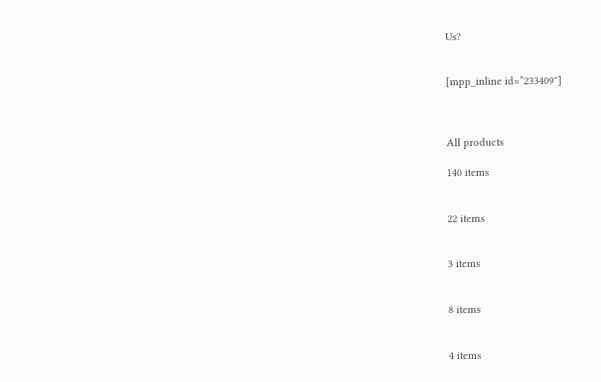Us?


[mpp_inline id=”233409″]



All products

140 items


22 items


3 items


8 items


4 items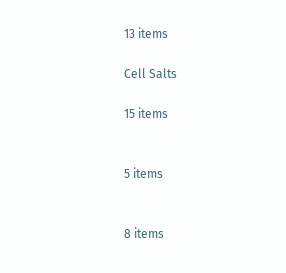13 items

Cell Salts

15 items


5 items


8 items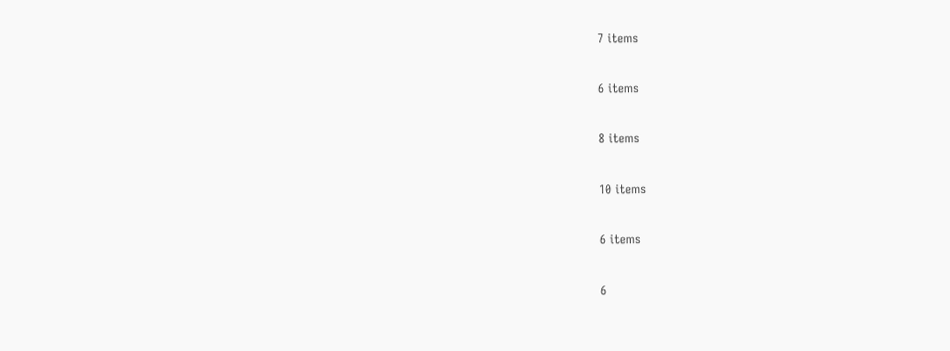7 items


6 items


8 items


10 items


6 items


6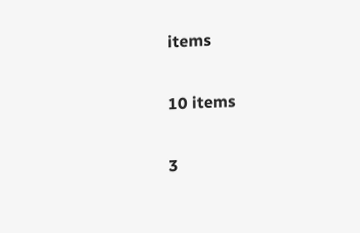items


10 items


3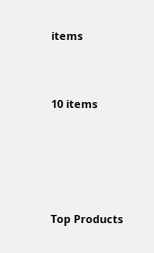items


10 items




Top Products